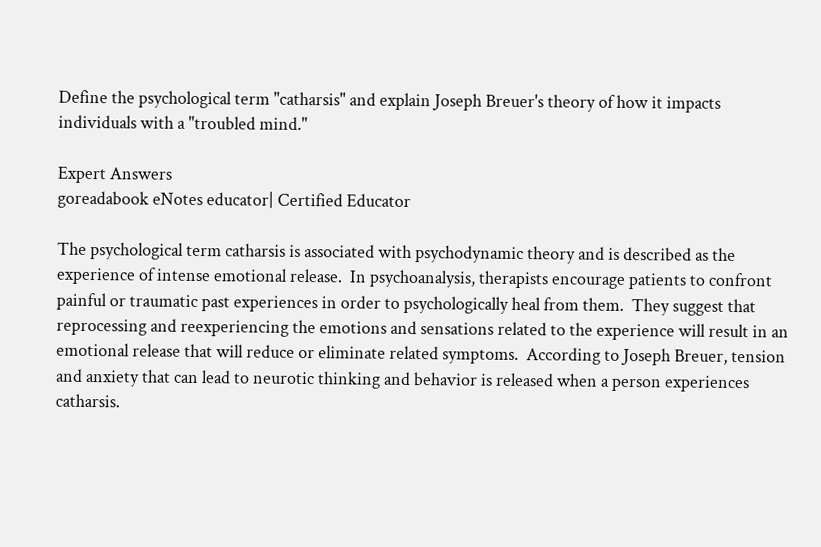Define the psychological term "catharsis" and explain Joseph Breuer's theory of how it impacts individuals with a "troubled mind."

Expert Answers
goreadabook eNotes educator| Certified Educator

The psychological term catharsis is associated with psychodynamic theory and is described as the experience of intense emotional release.  In psychoanalysis, therapists encourage patients to confront painful or traumatic past experiences in order to psychologically heal from them.  They suggest that reprocessing and reexperiencing the emotions and sensations related to the experience will result in an emotional release that will reduce or eliminate related symptoms.  According to Joseph Breuer, tension and anxiety that can lead to neurotic thinking and behavior is released when a person experiences catharsis.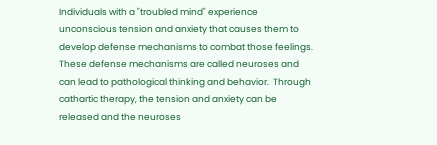Individuals with a "troubled mind" experience unconscious tension and anxiety that causes them to develop defense mechanisms to combat those feelings.  These defense mechanisms are called neuroses and can lead to pathological thinking and behavior.  Through cathartic therapy, the tension and anxiety can be released and the neuroses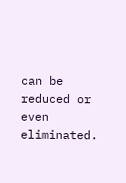can be reduced or even eliminated.